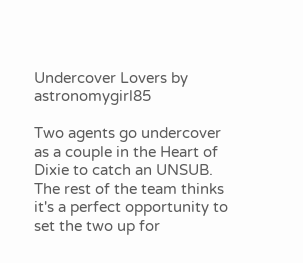Undercover Lovers by astronomygirl85

Two agents go undercover as a couple in the Heart of Dixie to catch an UNSUB. The rest of the team thinks it's a perfect opportunity to set the two up for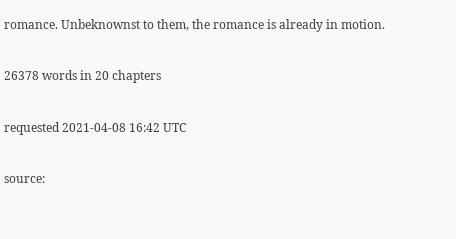romance. Unbeknownst to them, the romance is already in motion.

26378 words in 20 chapters

requested 2021-04-08 16:42 UTC

source: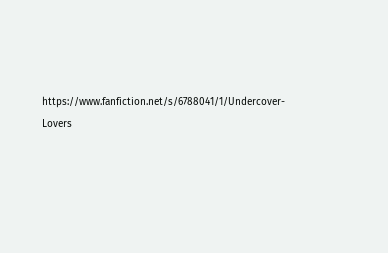https://www.fanfiction.net/s/6788041/1/Undercover-Lovers